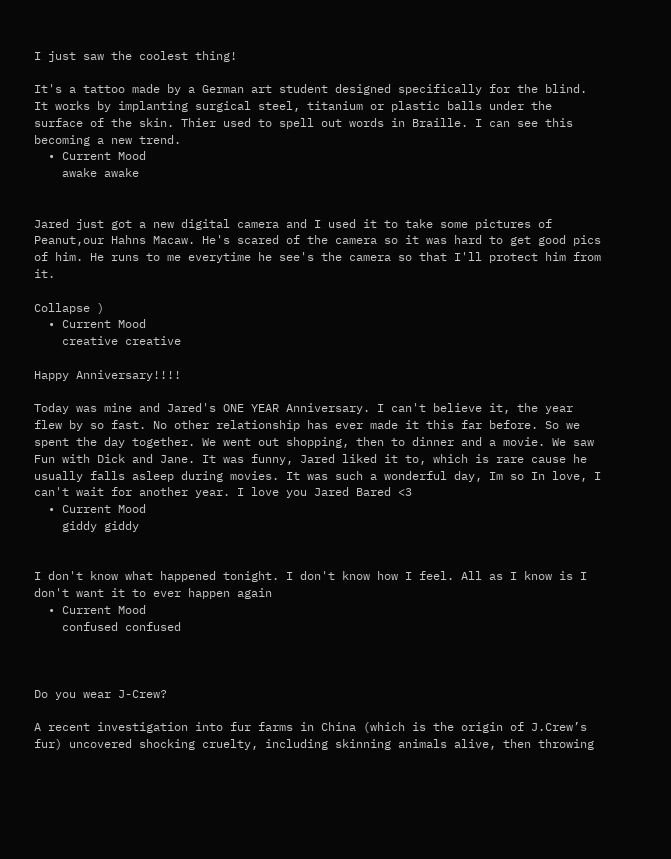I just saw the coolest thing!

It's a tattoo made by a German art student designed specifically for the blind. It works by implanting surgical steel, titanium or plastic balls under the surface of the skin. Thier used to spell out words in Braille. I can see this becoming a new trend.
  • Current Mood
    awake awake


Jared just got a new digital camera and I used it to take some pictures of Peanut,our Hahns Macaw. He's scared of the camera so it was hard to get good pics of him. He runs to me everytime he see's the camera so that I'll protect him from it.

Collapse )
  • Current Mood
    creative creative

Happy Anniversary!!!!

Today was mine and Jared's ONE YEAR Anniversary. I can't believe it, the year flew by so fast. No other relationship has ever made it this far before. So we spent the day together. We went out shopping, then to dinner and a movie. We saw Fun with Dick and Jane. It was funny, Jared liked it to, which is rare cause he usually falls asleep during movies. It was such a wonderful day, Im so In love, I can't wait for another year. I love you Jared Bared <3
  • Current Mood
    giddy giddy


I don't know what happened tonight. I don't know how I feel. All as I know is I don't want it to ever happen again
  • Current Mood
    confused confused



Do you wear J-Crew?

A recent investigation into fur farms in China (which is the origin of J.Crew’s fur) uncovered shocking cruelty, including skinning animals alive, then throwing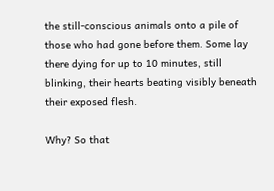the still-conscious animals onto a pile of those who had gone before them. Some lay there dying for up to 10 minutes, still blinking, their hearts beating visibly beneath their exposed flesh.

Why? So that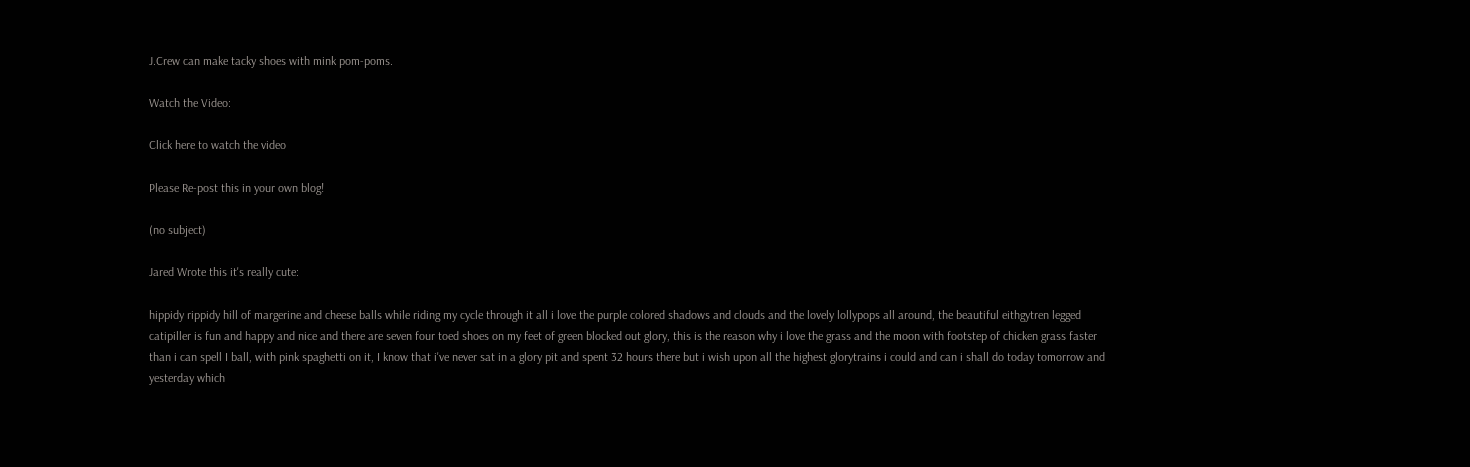J.Crew can make tacky shoes with mink pom-poms.

Watch the Video:

Click here to watch the video

Please Re-post this in your own blog!

(no subject)

Jared Wrote this it's really cute:

hippidy rippidy hill of margerine and cheese balls while riding my cycle through it all i love the purple colored shadows and clouds and the lovely lollypops all around, the beautiful eithgytren legged catipiller is fun and happy and nice and there are seven four toed shoes on my feet of green blocked out glory, this is the reason why i love the grass and the moon with footstep of chicken grass faster than i can spell I ball, with pink spaghetti on it, I know that i've never sat in a glory pit and spent 32 hours there but i wish upon all the highest glorytrains i could and can i shall do today tomorrow and yesterday which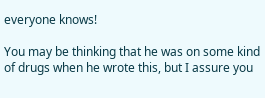everyone knows!

You may be thinking that he was on some kind of drugs when he wrote this, but I assure you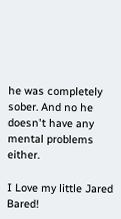he was completely sober. And no he doesn't have any mental problems either.

I Love my little Jared Bared!